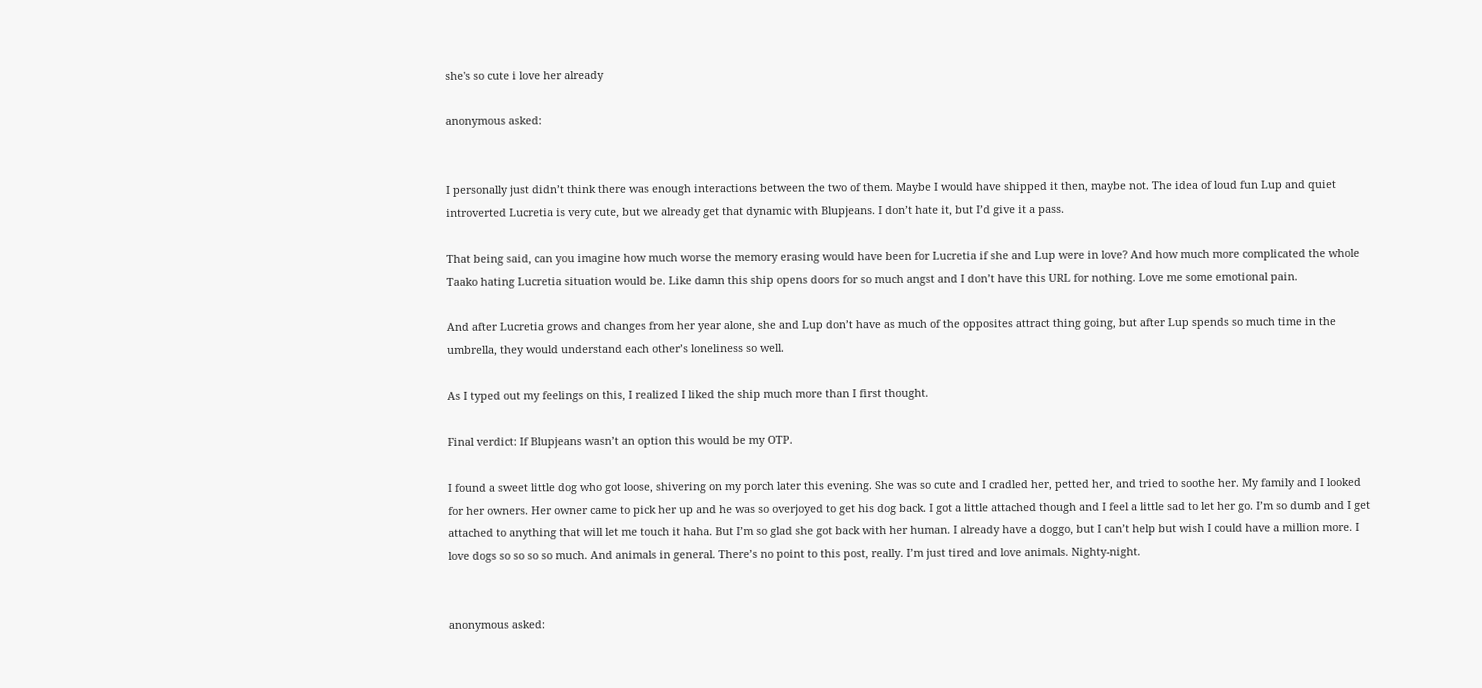she's so cute i love her already

anonymous asked:


I personally just didn’t think there was enough interactions between the two of them. Maybe I would have shipped it then, maybe not. The idea of loud fun Lup and quiet introverted Lucretia is very cute, but we already get that dynamic with Blupjeans. I don’t hate it, but I’d give it a pass.

That being said, can you imagine how much worse the memory erasing would have been for Lucretia if she and Lup were in love? And how much more complicated the whole Taako hating Lucretia situation would be. Like damn this ship opens doors for so much angst and I don’t have this URL for nothing. Love me some emotional pain.

And after Lucretia grows and changes from her year alone, she and Lup don’t have as much of the opposites attract thing going, but after Lup spends so much time in the umbrella, they would understand each other’s loneliness so well.

As I typed out my feelings on this, I realized I liked the ship much more than I first thought.

Final verdict: If Blupjeans wasn’t an option this would be my OTP.

I found a sweet little dog who got loose, shivering on my porch later this evening. She was so cute and I cradled her, petted her, and tried to soothe her. My family and I looked for her owners. Her owner came to pick her up and he was so overjoyed to get his dog back. I got a little attached though and I feel a little sad to let her go. I’m so dumb and I get attached to anything that will let me touch it haha. But I’m so glad she got back with her human. I already have a doggo, but I can’t help but wish I could have a million more. I love dogs so so so so much. And animals in general. There’s no point to this post, really. I’m just tired and love animals. Nighty-night.


anonymous asked: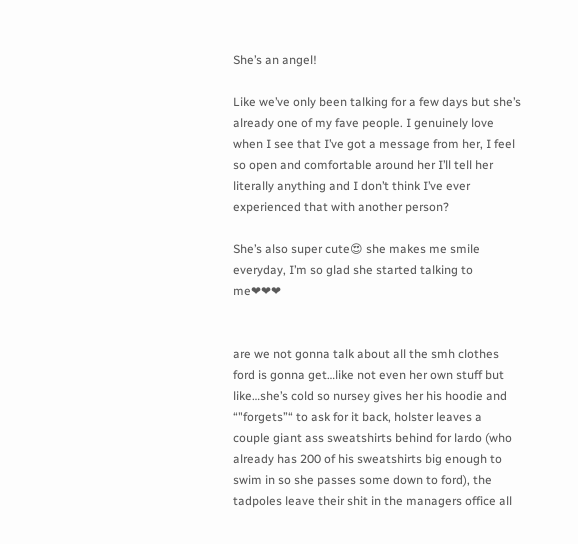She’s an angel!

Like we’ve only been talking for a few days but she’s already one of my fave people. I genuinely love when I see that I’ve got a message from her, I feel so open and comfortable around her I’ll tell her literally anything and I don’t think I’ve ever experienced that with another person?

She’s also super cute😍 she makes me smile everyday, I’m so glad she started talking to me❤❤❤


are we not gonna talk about all the smh clothes ford is gonna get…like not even her own stuff but like…she’s cold so nursey gives her his hoodie and “"forgets”“ to ask for it back, holster leaves a couple giant ass sweatshirts behind for lardo (who already has 200 of his sweatshirts big enough to swim in so she passes some down to ford), the tadpoles leave their shit in the managers office all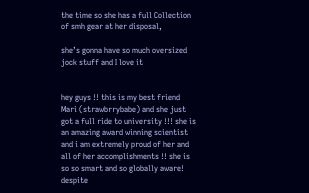the time so she has a full Collection of smh gear at her disposal,

she’s gonna have so much oversized jock stuff and I love it


hey guys !! this is my best friend Mari (strawbrrybabe) and she just got a full ride to university !!! she is an amazing award winning scientist and i am extremely proud of her and all of her accomplishments !! she is so so smart and so globally aware! despite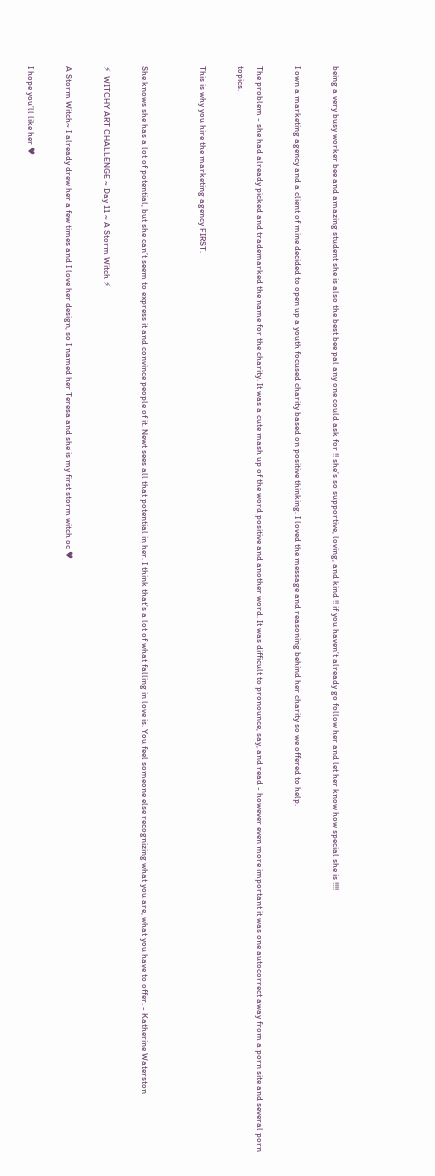being a very busy worker bee and amazing student she is also the best bee pal any one could ask for !! she’s so supportive, loving, and kind !! if you haven’t already go follow her and let her know how special she is !!!!

I own a marketing agency and a client of mine decided to open up a youth focused charity based on positive thinking. I loved the message and reasoning behind her charity so we offered to help.

The problem - she had already picked and trademarked the name for the charity. It was a cute mash up of the word positive and another word. It was difficult to pronounce, say, and read - however even more important it was one autocorrect away from a porn site and several porn topics.

This is why you hire the marketing agency FIRST.


She knows she has a lot of potential, but she can’t seem to express it and convince people of it. Newt sees all that potential in her. I think that’s a lot of what falling in love is. You feel someone else recognizing what you are, what you have to offer. - Katherine Waterston

⚡  WITCHY ART CHALLENGE ~ Day 11 ~ A Storm Witch ⚡

A Storm Witch~ I already drew her a few times and I love her design, so I named her Teresa and she is my first storm witch oc ♥

I hope you’ll like her ♥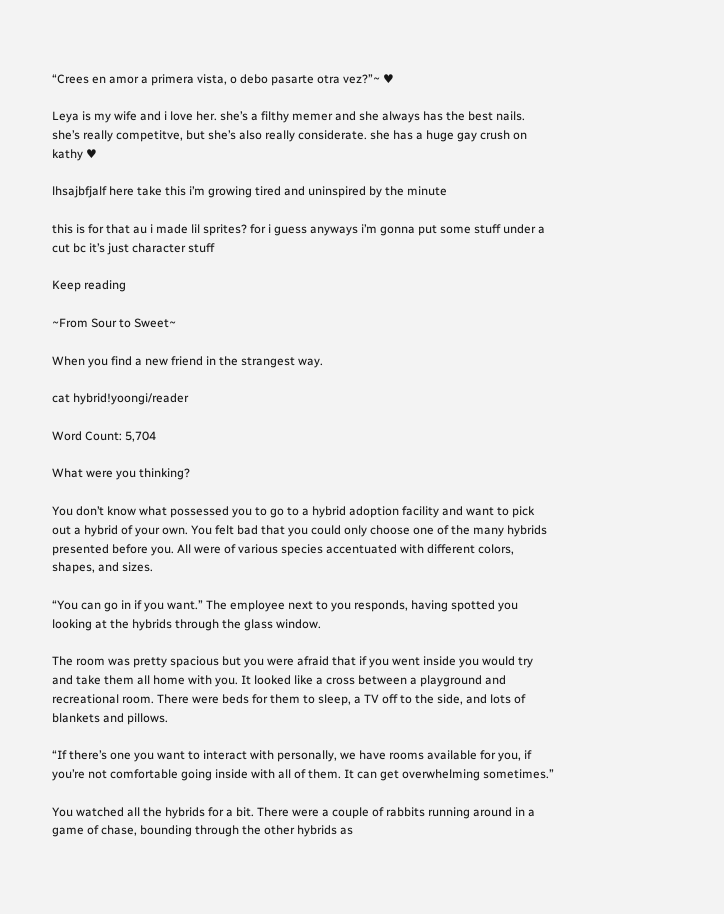“Crees en amor a primera vista, o debo pasarte otra vez?”~ ♥

Leya is my wife and i love her. she’s a filthy memer and she always has the best nails. she’s really competitve, but she’s also really considerate. she has a huge gay crush on kathy ♥

lhsajbfjalf here take this i’m growing tired and uninspired by the minute

this is for that au i made lil sprites? for i guess anyways i’m gonna put some stuff under a cut bc it’s just character stuff

Keep reading

~From Sour to Sweet~

When you find a new friend in the strangest way.

cat hybrid!yoongi/reader

Word Count: 5,704

What were you thinking?

You don’t know what possessed you to go to a hybrid adoption facility and want to pick out a hybrid of your own. You felt bad that you could only choose one of the many hybrids presented before you. All were of various species accentuated with different colors, shapes, and sizes.

“You can go in if you want.” The employee next to you responds, having spotted you looking at the hybrids through the glass window.

The room was pretty spacious but you were afraid that if you went inside you would try and take them all home with you. It looked like a cross between a playground and recreational room. There were beds for them to sleep, a TV off to the side, and lots of blankets and pillows.

“If there’s one you want to interact with personally, we have rooms available for you, if you’re not comfortable going inside with all of them. It can get overwhelming sometimes.”

You watched all the hybrids for a bit. There were a couple of rabbits running around in a game of chase, bounding through the other hybrids as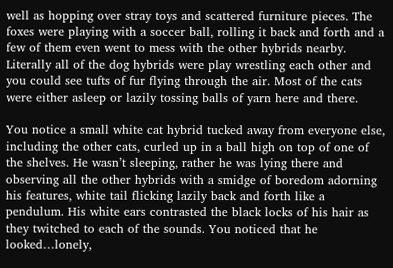well as hopping over stray toys and scattered furniture pieces. The foxes were playing with a soccer ball, rolling it back and forth and a few of them even went to mess with the other hybrids nearby. Literally all of the dog hybrids were play wrestling each other and you could see tufts of fur flying through the air. Most of the cats were either asleep or lazily tossing balls of yarn here and there.

You notice a small white cat hybrid tucked away from everyone else, including the other cats, curled up in a ball high on top of one of the shelves. He wasn’t sleeping, rather he was lying there and observing all the other hybrids with a smidge of boredom adorning his features, white tail flicking lazily back and forth like a pendulum. His white ears contrasted the black locks of his hair as they twitched to each of the sounds. You noticed that he looked…lonely,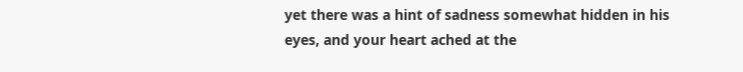yet there was a hint of sadness somewhat hidden in his eyes, and your heart ached at the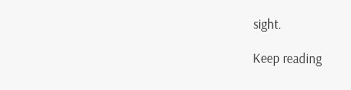sight.

Keep reading